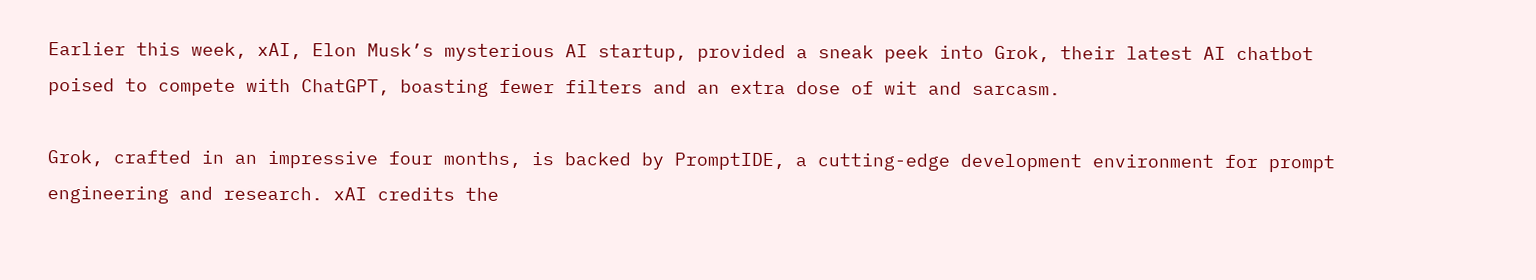Earlier this week, xAI, Elon Musk’s mysterious AI startup, provided a sneak peek into Grok, their latest AI chatbot poised to compete with ChatGPT, boasting fewer filters and an extra dose of wit and sarcasm.

Grok, crafted in an impressive four months, is backed by PromptIDE, a cutting-edge development environment for prompt engineering and research. xAI credits the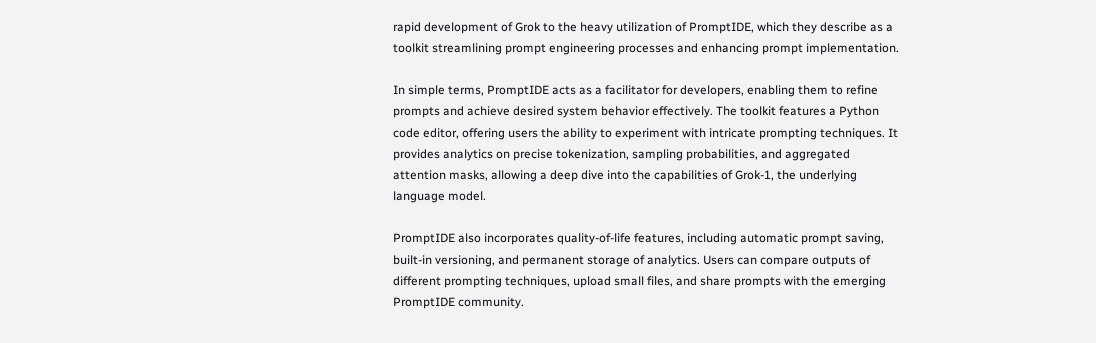rapid development of Grok to the heavy utilization of PromptIDE, which they describe as a toolkit streamlining prompt engineering processes and enhancing prompt implementation.

In simple terms, PromptIDE acts as a facilitator for developers, enabling them to refine prompts and achieve desired system behavior effectively. The toolkit features a Python code editor, offering users the ability to experiment with intricate prompting techniques. It provides analytics on precise tokenization, sampling probabilities, and aggregated attention masks, allowing a deep dive into the capabilities of Grok-1, the underlying language model.

PromptIDE also incorporates quality-of-life features, including automatic prompt saving, built-in versioning, and permanent storage of analytics. Users can compare outputs of different prompting techniques, upload small files, and share prompts with the emerging PromptIDE community.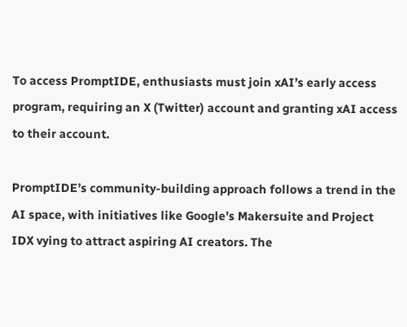To access PromptIDE, enthusiasts must join xAI’s early access program, requiring an X (Twitter) account and granting xAI access to their account.

PromptIDE’s community-building approach follows a trend in the AI space, with initiatives like Google’s Makersuite and Project IDX vying to attract aspiring AI creators. The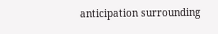anticipation surrounding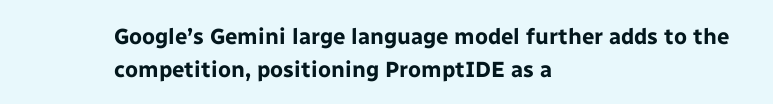Google’s Gemini large language model further adds to the competition, positioning PromptIDE as a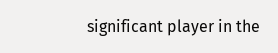significant player in the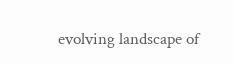evolving landscape of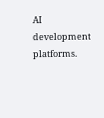AI development platforms.